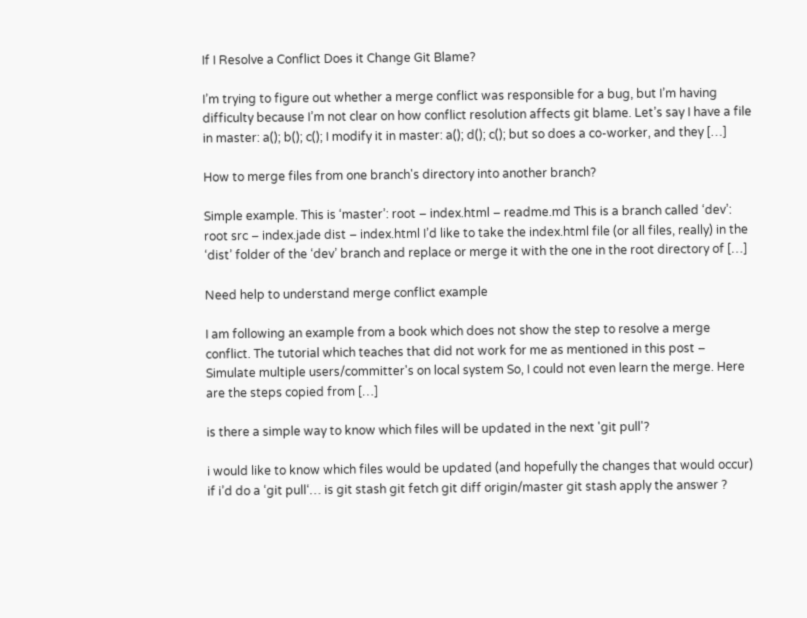If I Resolve a Conflict Does it Change Git Blame?

I’m trying to figure out whether a merge conflict was responsible for a bug, but I’m having difficulty because I’m not clear on how conflict resolution affects git blame. Let’s say I have a file in master: a(); b(); c(); I modify it in master: a(); d(); c(); but so does a co-worker, and they […]

How to merge files from one branch's directory into another branch?

Simple example. This is ‘master’: root – index.html – readme.md This is a branch called ‘dev’: root src – index.jade dist – index.html I’d like to take the index.html file (or all files, really) in the ‘dist’ folder of the ‘dev’ branch and replace or merge it with the one in the root directory of […]

Need help to understand merge conflict example

I am following an example from a book which does not show the step to resolve a merge conflict. The tutorial which teaches that did not work for me as mentioned in this post – Simulate multiple users/committer's on local system So, I could not even learn the merge. Here are the steps copied from […]

is there a simple way to know which files will be updated in the next 'git pull'?

i would like to know which files would be updated (and hopefully the changes that would occur) if i’d do a ‘git pull‘… is git stash git fetch git diff origin/master git stash apply the answer ?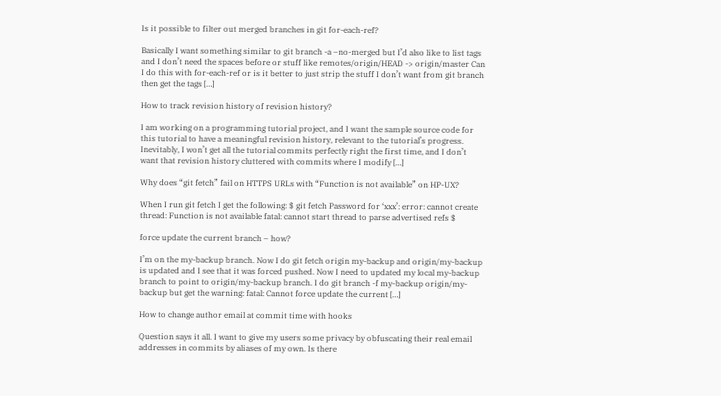Is it possible to filter out merged branches in git for-each-ref?

Basically I want something similar to git branch -a –no-merged but I’d also like to list tags and I don’t need the spaces before or stuff like remotes/origin/HEAD -> origin/master Can I do this with for-each-ref or is it better to just strip the stuff I don’t want from git branch then get the tags […]

How to track revision history of revision history?

I am working on a programming tutorial project, and I want the sample source code for this tutorial to have a meaningful revision history, relevant to the tutorial’s progress. Inevitably, I won’t get all the tutorial commits perfectly right the first time, and I don’t want that revision history cluttered with commits where I modify […]

Why does “git fetch” fail on HTTPS URLs with “Function is not available” on HP-UX?

When I run git fetch I get the following: $ git fetch Password for ‘xxx’: error: cannot create thread: Function is not available fatal: cannot start thread to parse advertised refs $

force update the current branch – how?

I’m on the my-backup branch. Now I do git fetch origin my-backup and origin/my-backup is updated and I see that it was forced pushed. Now I need to updated my local my-backup branch to point to origin/my-backup branch. I do git branch -f my-backup origin/my-backup but get the warning: fatal: Cannot force update the current […]

How to change author email at commit time with hooks

Question says it all. I want to give my users some privacy by obfuscating their real email addresses in commits by aliases of my own. Is there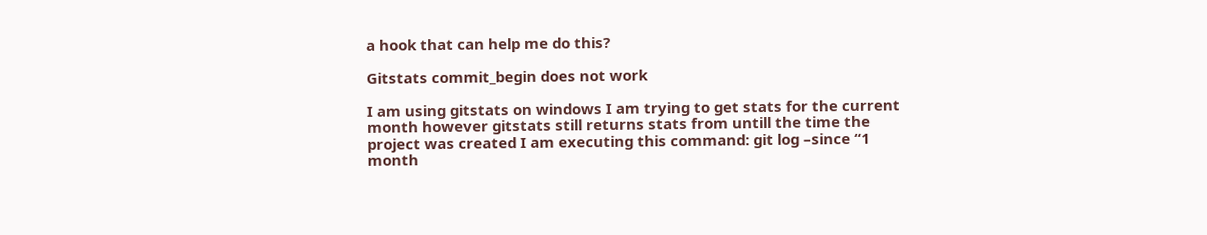a hook that can help me do this?

Gitstats commit_begin does not work

I am using gitstats on windows I am trying to get stats for the current month however gitstats still returns stats from untill the time the project was created I am executing this command: git log –since “1 month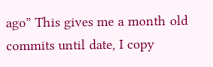ago” This gives me a month old commits until date, I copy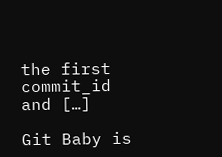the first commit_id and […]

Git Baby is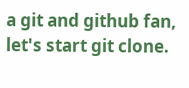a git and github fan, let's start git clone.